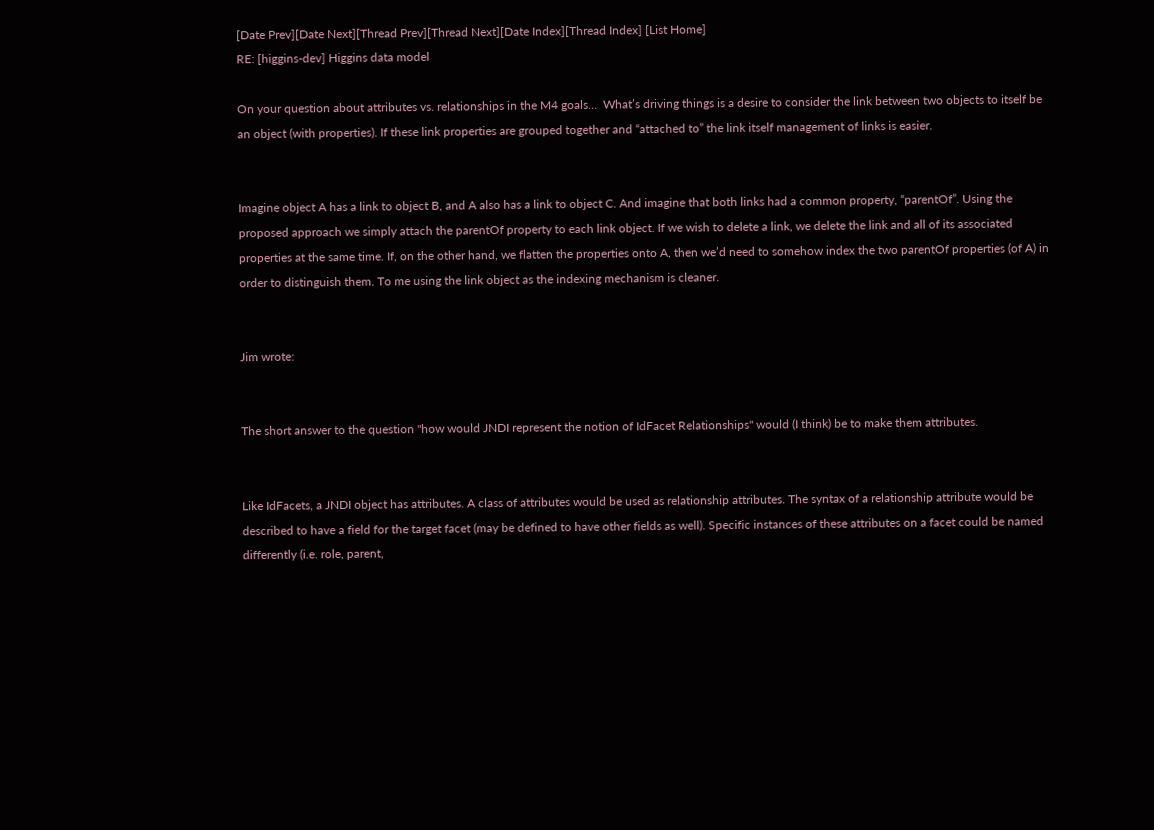[Date Prev][Date Next][Thread Prev][Thread Next][Date Index][Thread Index] [List Home]
RE: [higgins-dev] Higgins data model

On your question about attributes vs. relationships in the M4 goals…  What’s driving things is a desire to consider the link between two objects to itself be an object (with properties). If these link properties are grouped together and “attached to” the link itself management of links is easier.


Imagine object A has a link to object B, and A also has a link to object C. And imagine that both links had a common property, “parentOf”. Using the proposed approach we simply attach the parentOf property to each link object. If we wish to delete a link, we delete the link and all of its associated properties at the same time. If, on the other hand, we flatten the properties onto A, then we’d need to somehow index the two parentOf properties (of A) in order to distinguish them. To me using the link object as the indexing mechanism is cleaner.


Jim wrote:


The short answer to the question "how would JNDI represent the notion of IdFacet Relationships" would (I think) be to make them attributes.


Like IdFacets, a JNDI object has attributes. A class of attributes would be used as relationship attributes. The syntax of a relationship attribute would be described to have a field for the target facet (may be defined to have other fields as well). Specific instances of these attributes on a facet could be named differently (i.e. role, parent,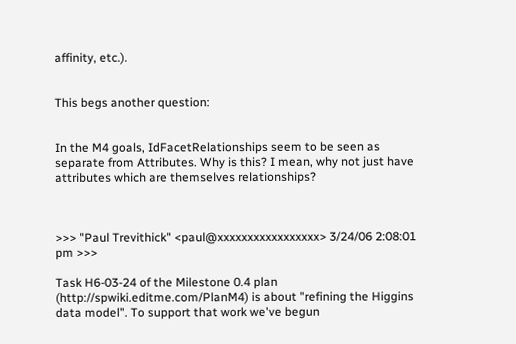affinity, etc.).


This begs another question:


In the M4 goals, IdFacetRelationships seem to be seen as separate from Attributes. Why is this? I mean, why not just have attributes which are themselves relationships?



>>> "Paul Trevithick" <paul@xxxxxxxxxxxxxxxxx> 3/24/06 2:08:01 pm >>>

Task H6-03-24 of the Milestone 0.4 plan (http://spwiki.editme.com/PlanM4) is about "refining the Higgins data model". To support that work we've begun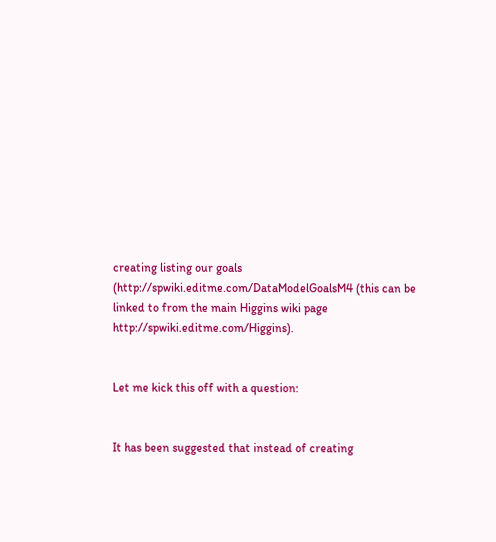creating listing our goals (http://spwiki.editme.com/DataModelGoalsM4 (this can be linked to from the main Higgins wiki page http://spwiki.editme.com/Higgins).


Let me kick this off with a question:


It has been suggested that instead of creating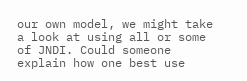our own model, we might take a look at using all or some of JNDI. Could someone explain how one best use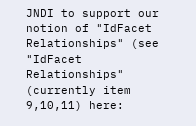JNDI to support our notion of "IdFacet Relationships" (see "IdFacet Relationships" (currently item 9,10,11) here: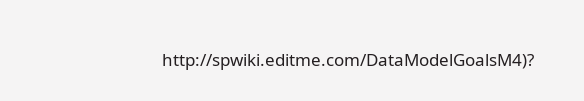http://spwiki.editme.com/DataModelGoalsM4)?